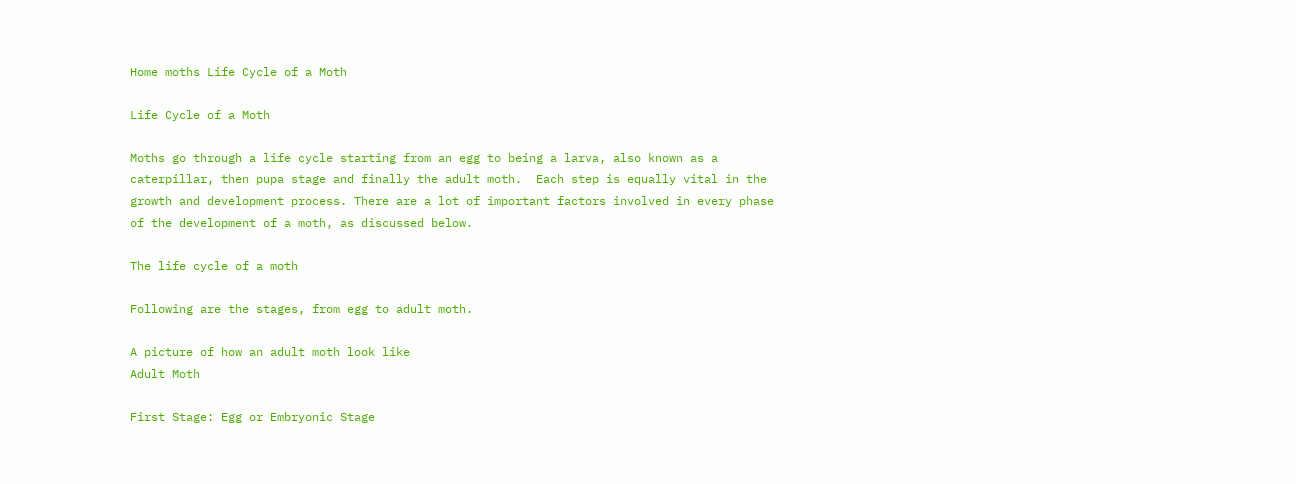Home moths Life Cycle of a Moth

Life Cycle of a Moth

Moths go through a life cycle starting from an egg to being a larva, also known as a caterpillar, then pupa stage and finally the adult moth.  Each step is equally vital in the growth and development process. There are a lot of important factors involved in every phase of the development of a moth, as discussed below.

The life cycle of a moth

Following are the stages, from egg to adult moth.

A picture of how an adult moth look like
Adult Moth

First Stage: Egg or Embryonic Stage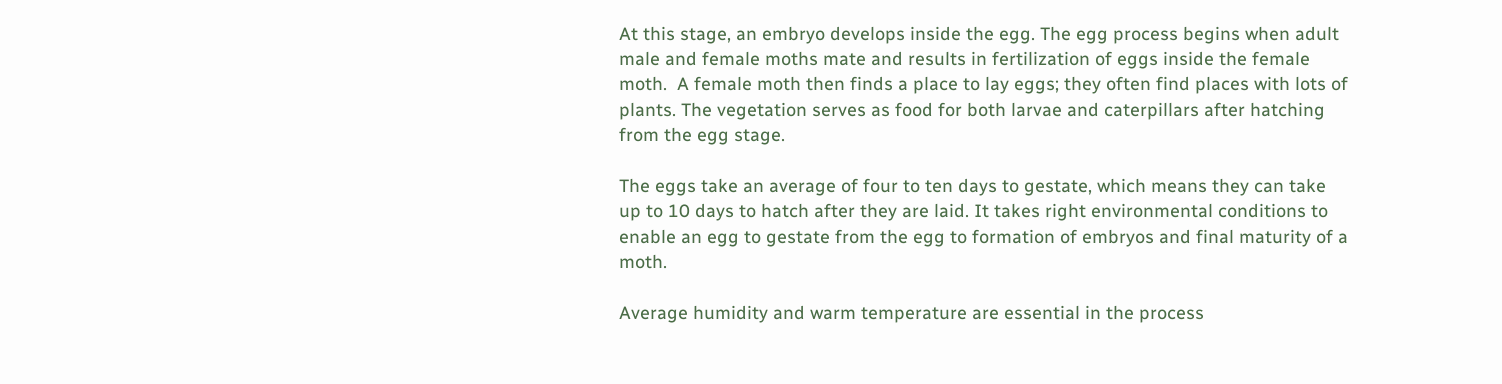At this stage, an embryo develops inside the egg. The egg process begins when adult male and female moths mate and results in fertilization of eggs inside the female moth.  A female moth then finds a place to lay eggs; they often find places with lots of plants. The vegetation serves as food for both larvae and caterpillars after hatching from the egg stage.

The eggs take an average of four to ten days to gestate, which means they can take up to 10 days to hatch after they are laid. It takes right environmental conditions to enable an egg to gestate from the egg to formation of embryos and final maturity of a moth.

Average humidity and warm temperature are essential in the process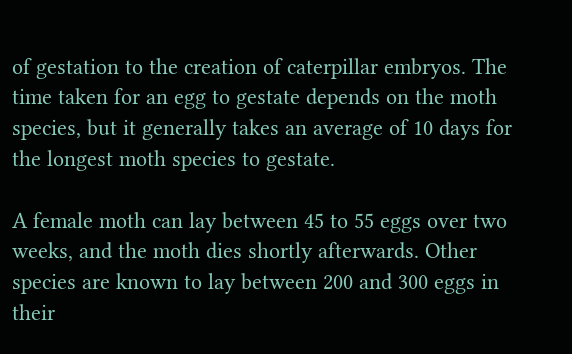of gestation to the creation of caterpillar embryos. The time taken for an egg to gestate depends on the moth species, but it generally takes an average of 10 days for the longest moth species to gestate.

A female moth can lay between 45 to 55 eggs over two weeks, and the moth dies shortly afterwards. Other species are known to lay between 200 and 300 eggs in their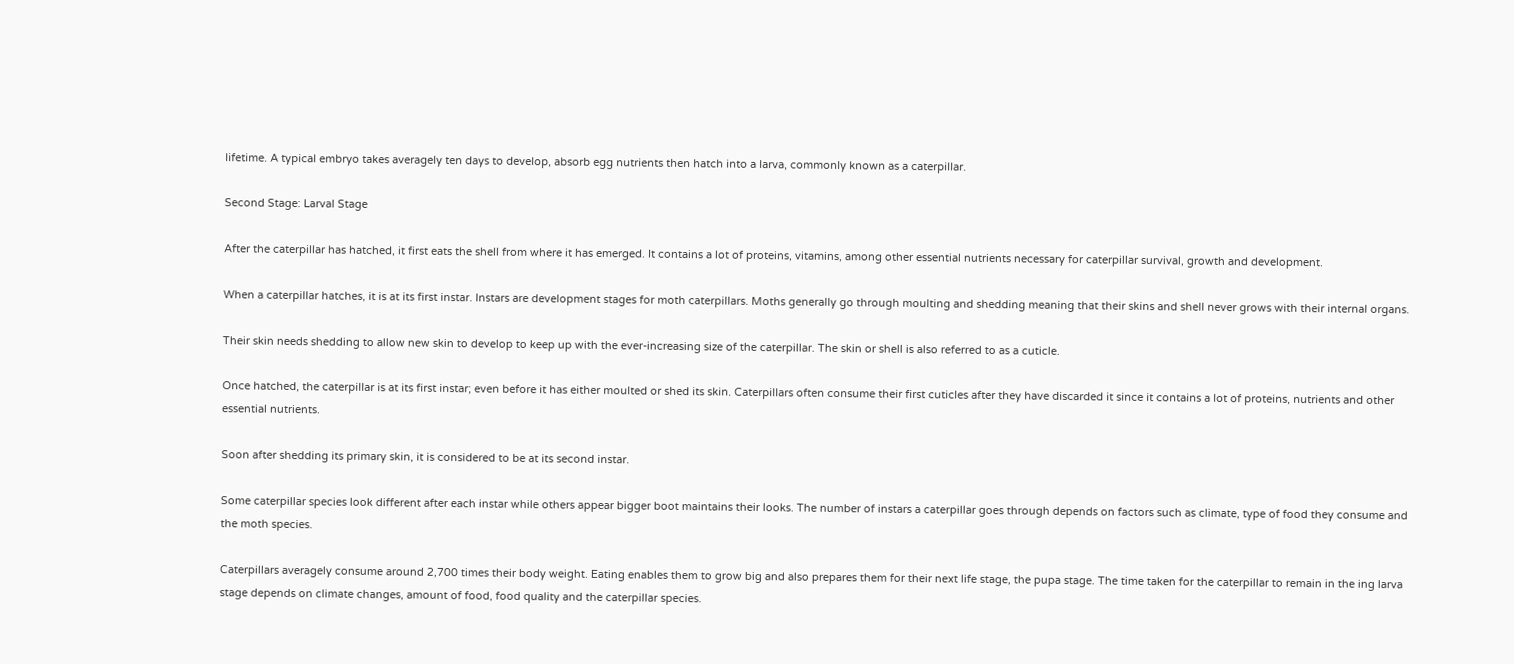lifetime. A typical embryo takes averagely ten days to develop, absorb egg nutrients then hatch into a larva, commonly known as a caterpillar.

Second Stage: Larval Stage

After the caterpillar has hatched, it first eats the shell from where it has emerged. It contains a lot of proteins, vitamins, among other essential nutrients necessary for caterpillar survival, growth and development.

When a caterpillar hatches, it is at its first instar. Instars are development stages for moth caterpillars. Moths generally go through moulting and shedding meaning that their skins and shell never grows with their internal organs.

Their skin needs shedding to allow new skin to develop to keep up with the ever-increasing size of the caterpillar. The skin or shell is also referred to as a cuticle.

Once hatched, the caterpillar is at its first instar; even before it has either moulted or shed its skin. Caterpillars often consume their first cuticles after they have discarded it since it contains a lot of proteins, nutrients and other essential nutrients.

Soon after shedding its primary skin, it is considered to be at its second instar.

Some caterpillar species look different after each instar while others appear bigger boot maintains their looks. The number of instars a caterpillar goes through depends on factors such as climate, type of food they consume and the moth species.

Caterpillars averagely consume around 2,700 times their body weight. Eating enables them to grow big and also prepares them for their next life stage, the pupa stage. The time taken for the caterpillar to remain in the ing larva stage depends on climate changes, amount of food, food quality and the caterpillar species.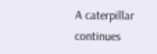A caterpillar continues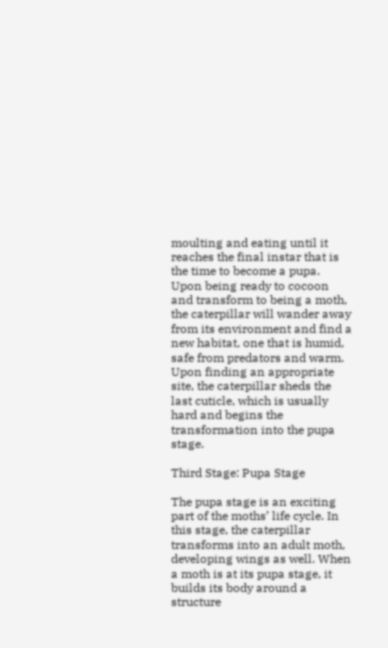moulting and eating until it reaches the final instar that is the time to become a pupa. Upon being ready to cocoon and transform to being a moth, the caterpillar will wander away from its environment and find a new habitat, one that is humid, safe from predators and warm. Upon finding an appropriate site, the caterpillar sheds the last cuticle, which is usually hard and begins the transformation into the pupa stage.

Third Stage: Pupa Stage

The pupa stage is an exciting part of the moths’ life cycle. In this stage, the caterpillar transforms into an adult moth, developing wings as well. When a moth is at its pupa stage, it builds its body around a structure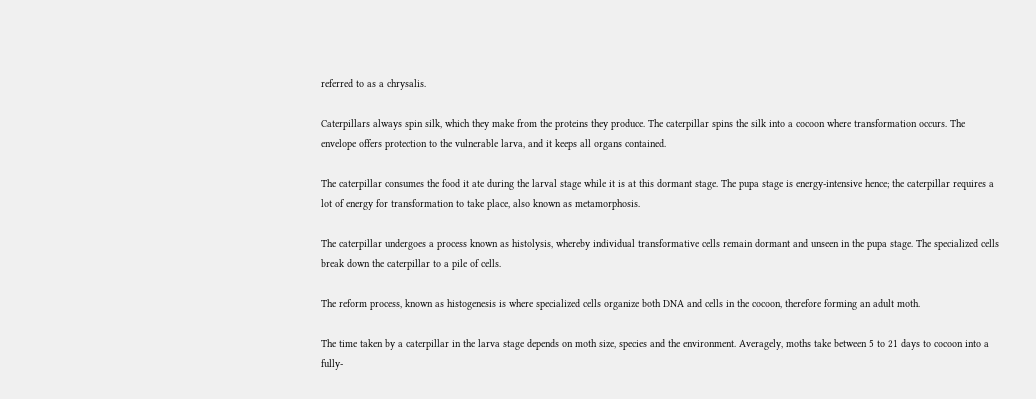referred to as a chrysalis.

Caterpillars always spin silk, which they make from the proteins they produce. The caterpillar spins the silk into a cocoon where transformation occurs. The envelope offers protection to the vulnerable larva, and it keeps all organs contained.

The caterpillar consumes the food it ate during the larval stage while it is at this dormant stage. The pupa stage is energy-intensive hence; the caterpillar requires a lot of energy for transformation to take place, also known as metamorphosis.

The caterpillar undergoes a process known as histolysis, whereby individual transformative cells remain dormant and unseen in the pupa stage. The specialized cells break down the caterpillar to a pile of cells.

The reform process, known as histogenesis is where specialized cells organize both DNA and cells in the cocoon, therefore forming an adult moth.

The time taken by a caterpillar in the larva stage depends on moth size, species and the environment. Averagely, moths take between 5 to 21 days to cocoon into a fully-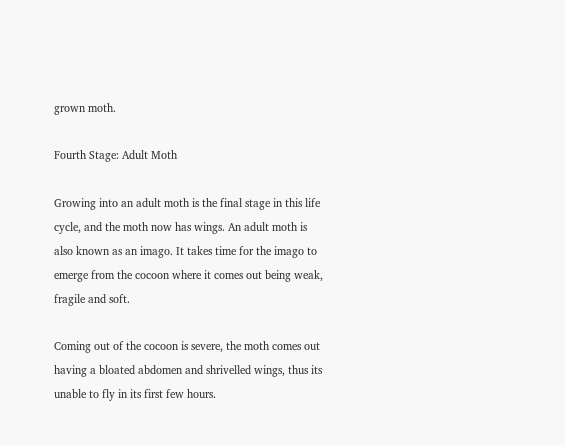grown moth.

Fourth Stage: Adult Moth

Growing into an adult moth is the final stage in this life cycle, and the moth now has wings. An adult moth is also known as an imago. It takes time for the imago to emerge from the cocoon where it comes out being weak, fragile and soft.

Coming out of the cocoon is severe, the moth comes out having a bloated abdomen and shrivelled wings, thus its unable to fly in its first few hours.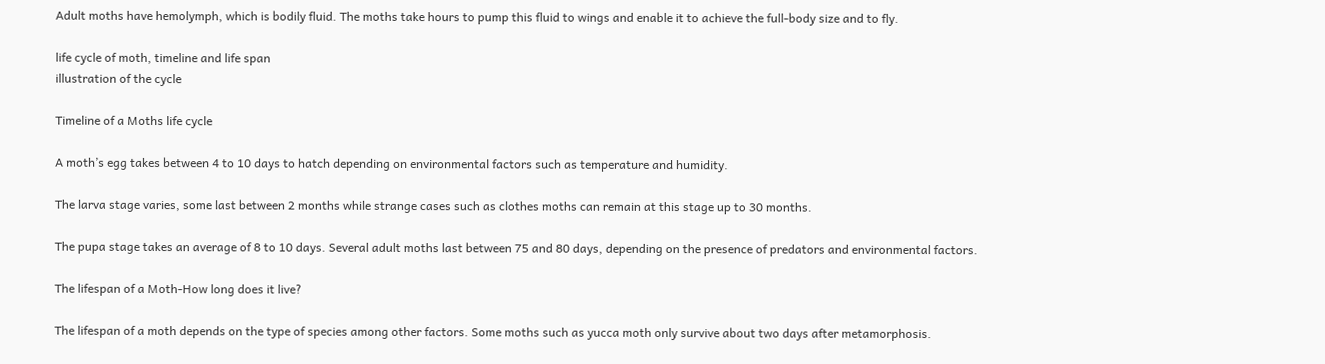Adult moths have hemolymph, which is bodily fluid. The moths take hours to pump this fluid to wings and enable it to achieve the full-body size and to fly.

life cycle of moth, timeline and life span
illustration of the cycle

Timeline of a Moths life cycle

A moth’s egg takes between 4 to 10 days to hatch depending on environmental factors such as temperature and humidity.

The larva stage varies, some last between 2 months while strange cases such as clothes moths can remain at this stage up to 30 months.

The pupa stage takes an average of 8 to 10 days. Several adult moths last between 75 and 80 days, depending on the presence of predators and environmental factors.

The lifespan of a Moth-How long does it live?

The lifespan of a moth depends on the type of species among other factors. Some moths such as yucca moth only survive about two days after metamorphosis.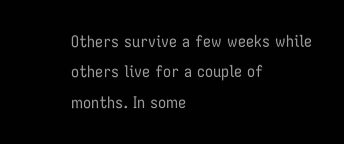Others survive a few weeks while others live for a couple of months. In some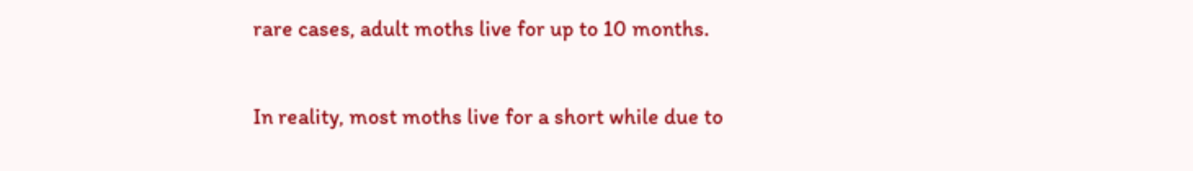rare cases, adult moths live for up to 10 months.

In reality, most moths live for a short while due to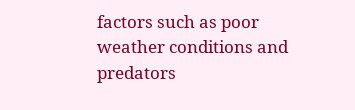factors such as poor weather conditions and predators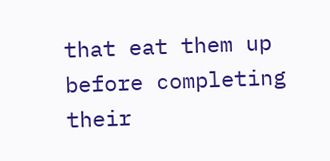that eat them up before completing their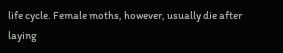life cycle. Female moths, however, usually die after laying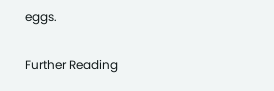eggs.

Further Reading